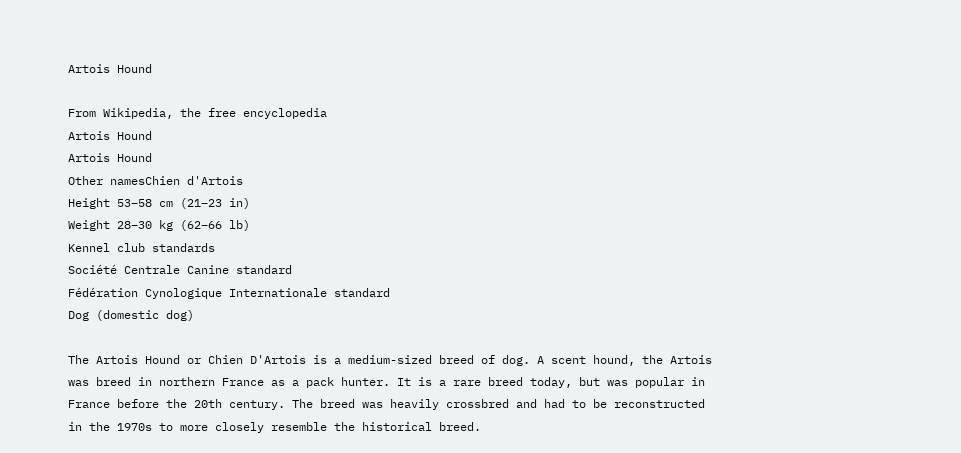Artois Hound

From Wikipedia, the free encyclopedia
Artois Hound
Artois Hound
Other namesChien d'Artois
Height 53–58 cm (21–23 in)
Weight 28–30 kg (62–66 lb)
Kennel club standards
Société Centrale Canine standard
Fédération Cynologique Internationale standard
Dog (domestic dog)

The Artois Hound or Chien D'Artois is a medium-sized breed of dog. A scent hound, the Artois was breed in northern France as a pack hunter. It is a rare breed today, but was popular in France before the 20th century. The breed was heavily crossbred and had to be reconstructed in the 1970s to more closely resemble the historical breed.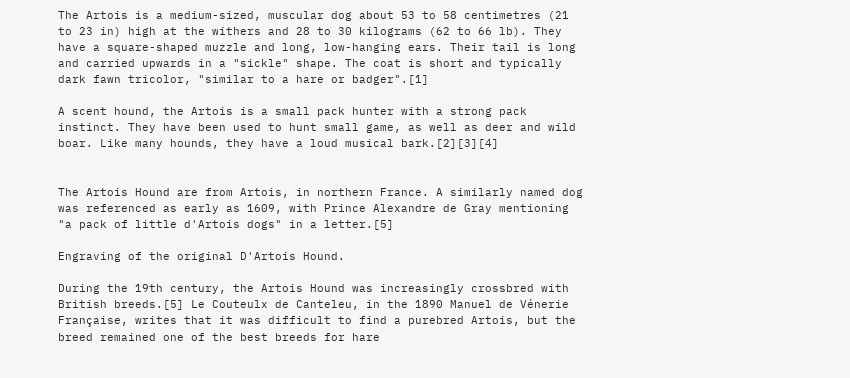The Artois is a medium-sized, muscular dog about 53 to 58 centimetres (21 to 23 in) high at the withers and 28 to 30 kilograms (62 to 66 lb). They have a square-shaped muzzle and long, low-hanging ears. Their tail is long and carried upwards in a "sickle" shape. The coat is short and typically dark fawn tricolor, "similar to a hare or badger".[1]

A scent hound, the Artois is a small pack hunter with a strong pack instinct. They have been used to hunt small game, as well as deer and wild boar. Like many hounds, they have a loud musical bark.[2][3][4]


The Artois Hound are from Artois, in northern France. A similarly named dog was referenced as early as 1609, with Prince Alexandre de Gray mentioning "a pack of little d'Artois dogs" in a letter.[5]

Engraving of the original D'Artois Hound.

During the 19th century, the Artois Hound was increasingly crossbred with British breeds.[5] Le Couteulx de Canteleu, in the 1890 Manuel de Vénerie Française, writes that it was difficult to find a purebred Artois, but the breed remained one of the best breeds for hare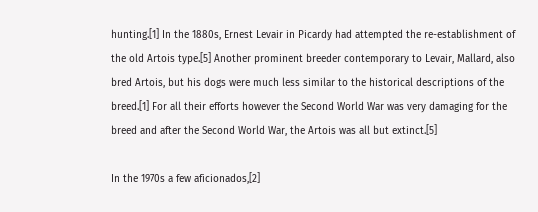hunting.[1] In the 1880s, Ernest Levair in Picardy had attempted the re-establishment of the old Artois type.[5] Another prominent breeder contemporary to Levair, Mallard, also bred Artois, but his dogs were much less similar to the historical descriptions of the breed.[1] For all their efforts however the Second World War was very damaging for the breed and after the Second World War, the Artois was all but extinct.[5]

In the 1970s a few aficionados,[2]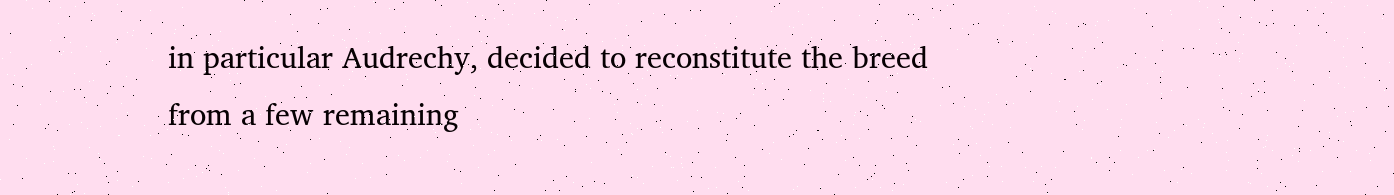in particular Audrechy, decided to reconstitute the breed from a few remaining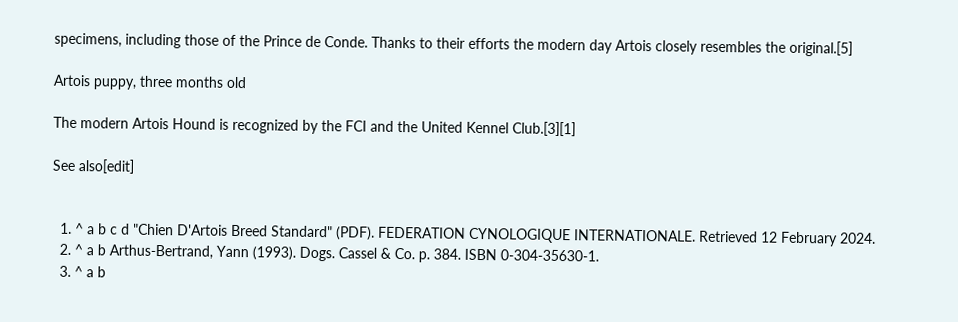specimens, including those of the Prince de Conde. Thanks to their efforts the modern day Artois closely resembles the original.[5]

Artois puppy, three months old

The modern Artois Hound is recognized by the FCI and the United Kennel Club.[3][1]

See also[edit]


  1. ^ a b c d "Chien D'Artois Breed Standard" (PDF). FEDERATION CYNOLOGIQUE INTERNATIONALE. Retrieved 12 February 2024.
  2. ^ a b Arthus-Bertrand, Yann (1993). Dogs. Cassel & Co. p. 384. ISBN 0-304-35630-1.
  3. ^ a b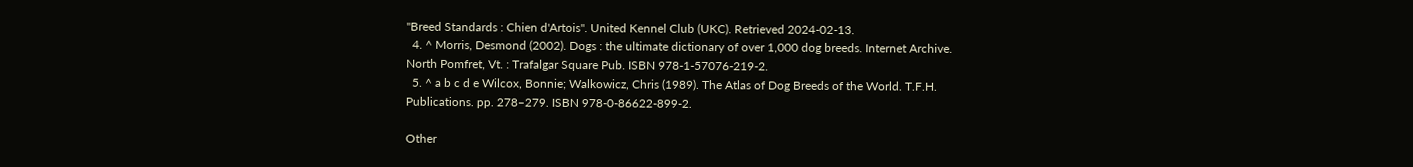"Breed Standards : Chien d'Artois". United Kennel Club (UKC). Retrieved 2024-02-13.
  4. ^ Morris, Desmond (2002). Dogs : the ultimate dictionary of over 1,000 dog breeds. Internet Archive. North Pomfret, Vt. : Trafalgar Square Pub. ISBN 978-1-57076-219-2.
  5. ^ a b c d e Wilcox, Bonnie; Walkowicz, Chris (1989). The Atlas of Dog Breeds of the World. T.F.H. Publications. pp. 278–279. ISBN 978-0-86622-899-2.

Other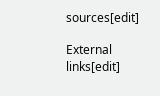sources[edit]

External links[edit]